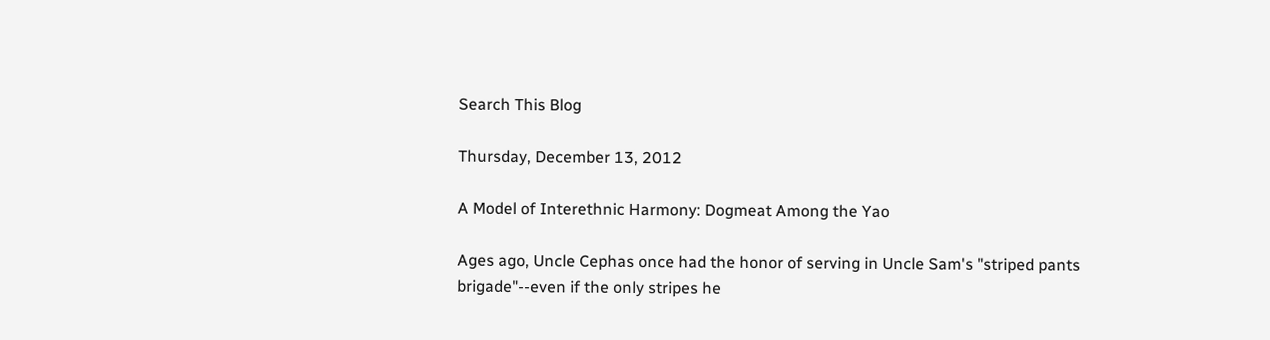Search This Blog

Thursday, December 13, 2012

A Model of Interethnic Harmony: Dogmeat Among the Yao

Ages ago, Uncle Cephas once had the honor of serving in Uncle Sam's "striped pants brigade"--even if the only stripes he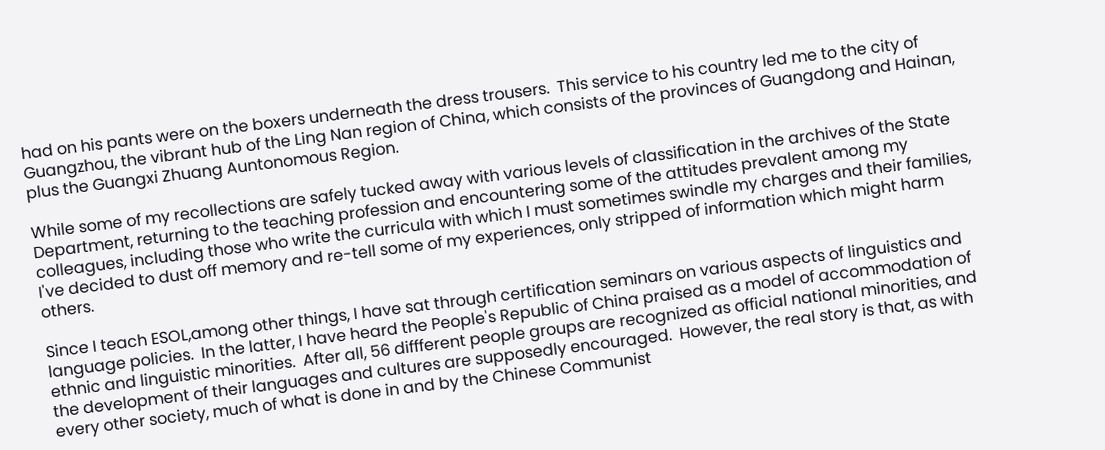had on his pants were on the boxers underneath the dress trousers.  This service to his country led me to the city of Guangzhou, the vibrant hub of the Ling Nan region of China, which consists of the provinces of Guangdong and Hainan, plus the Guangxi Zhuang Auntonomous Region.

While some of my recollections are safely tucked away with various levels of classification in the archives of the State Department, returning to the teaching profession and encountering some of the attitudes prevalent among my colleagues, including those who write the curricula with which I must sometimes swindle my charges and their families, I've decided to dust off memory and re-tell some of my experiences, only stripped of information which might harm others.

Since I teach ESOL,among other things, I have sat through certification seminars on various aspects of linguistics and language policies.  In the latter, I have heard the People's Republic of China praised as a model of accommodation of ethnic and linguistic minorities.  After all, 56 diffferent people groups are recognized as official national minorities, and the development of their languages and cultures are supposedly encouraged.  However, the real story is that, as with every other society, much of what is done in and by the Chinese Communist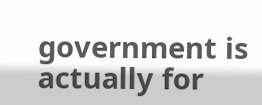government is actually for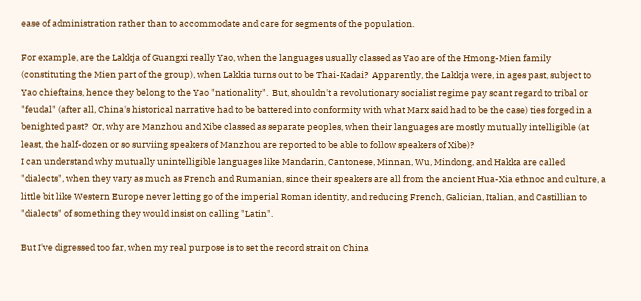ease of administration rather than to accommodate and care for segments of the population.

For example, are the Lakkja of Guangxi really Yao, when the languages usually classed as Yao are of the Hmong-Mien family (constituting the Mien part of the group), when Lakkia turns out to be Thai-Kadai?  Apparently, the Lakkja were, in ages past, subject to Yao chieftains, hence they belong to the Yao "nationality".  But, shouldn't a revolutionary socialist regime pay scant regard to tribal or "feudal" (after all, China's historical narrative had to be battered into conformity with what Marx said had to be the case) ties forged in a benighted past?  Or, why are Manzhou and Xibe classed as separate peoples, when their languages are mostly mutually intelligible (at least, the half-dozen or so surviing speakers of Manzhou are reported to be able to follow speakers of Xibe)?
I can understand why mutually unintelligible languages like Mandarin, Cantonese, Minnan, Wu, Mindong, and Hakka are called "dialects", when they vary as much as French and Rumanian, since their speakers are all from the ancient Hua-Xia ethnoc and culture, a little bit like Western Europe never letting go of the imperial Roman identity, and reducing French, Galician, Italian, and Castillian to "dialects" of something they would insist on calling "Latin".

But I've digressed too far, when my real purpose is to set the record strait on China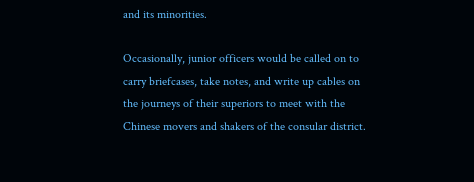and its minorities.

Occasionally, junior officers would be called on to carry briefcases, take notes, and write up cables on the journeys of their superiors to meet with the Chinese movers and shakers of the consular district.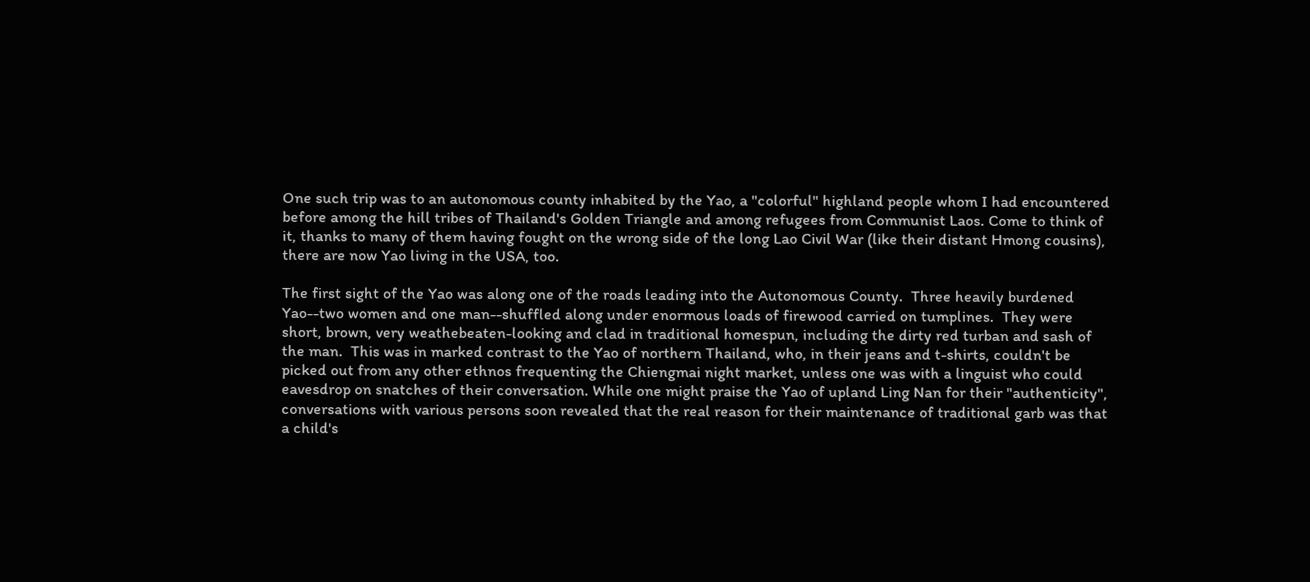One such trip was to an autonomous county inhabited by the Yao, a "colorful" highland people whom I had encountered before among the hill tribes of Thailand's Golden Triangle and among refugees from Communist Laos. Come to think of it, thanks to many of them having fought on the wrong side of the long Lao Civil War (like their distant Hmong cousins), there are now Yao living in the USA, too.

The first sight of the Yao was along one of the roads leading into the Autonomous County.  Three heavily burdened Yao--two women and one man--shuffled along under enormous loads of firewood carried on tumplines.  They were short, brown, very weathebeaten-looking and clad in traditional homespun, including the dirty red turban and sash of the man.  This was in marked contrast to the Yao of northern Thailand, who, in their jeans and t-shirts, couldn't be picked out from any other ethnos frequenting the Chiengmai night market, unless one was with a linguist who could eavesdrop on snatches of their conversation. While one might praise the Yao of upland Ling Nan for their "authenticity", conversations with various persons soon revealed that the real reason for their maintenance of traditional garb was that a child's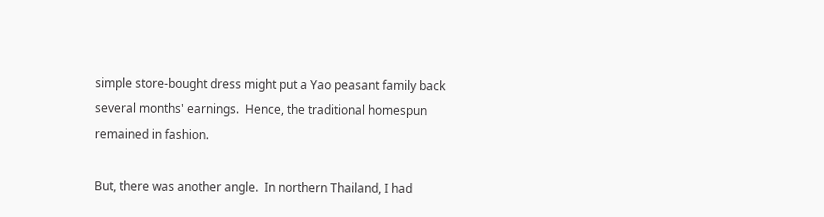simple store-bought dress might put a Yao peasant family back several months' earnings.  Hence, the traditional homespun remained in fashion.

But, there was another angle.  In northern Thailand, I had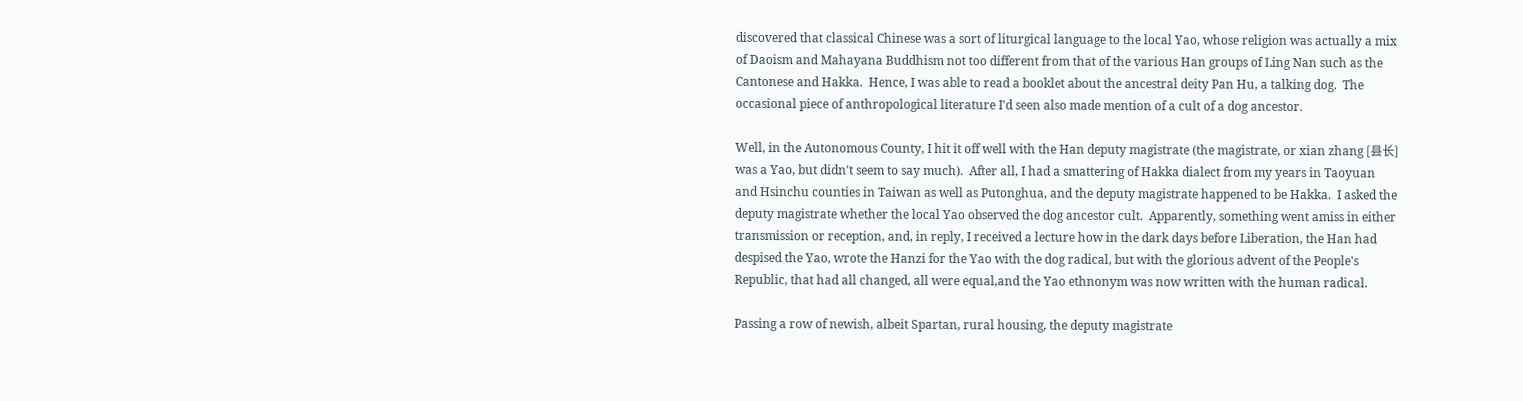discovered that classical Chinese was a sort of liturgical language to the local Yao, whose religion was actually a mix of Daoism and Mahayana Buddhism not too different from that of the various Han groups of Ling Nan such as the Cantonese and Hakka.  Hence, I was able to read a booklet about the ancestral deity Pan Hu, a talking dog.  The occasional piece of anthropological literature I'd seen also made mention of a cult of a dog ancestor.

Well, in the Autonomous County, I hit it off well with the Han deputy magistrate (the magistrate, or xian zhang [县长] was a Yao, but didn't seem to say much).  After all, I had a smattering of Hakka dialect from my years in Taoyuan and Hsinchu counties in Taiwan as well as Putonghua, and the deputy magistrate happened to be Hakka.  I asked the deputy magistrate whether the local Yao observed the dog ancestor cult.  Apparently, something went amiss in either transmission or reception, and, in reply, I received a lecture how in the dark days before Liberation, the Han had despised the Yao, wrote the Hanzi for the Yao with the dog radical, but with the glorious advent of the People's Republic, that had all changed, all were equal,and the Yao ethnonym was now written with the human radical.

Passing a row of newish, albeit Spartan, rural housing, the deputy magistrate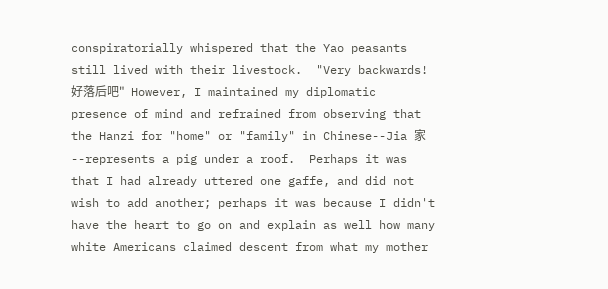conspiratorially whispered that the Yao peasants still lived with their livestock.  "Very backwards! 好落后吧"  However, I maintained my diplomatic presence of mind and refrained from observing that the Hanzi for "home" or "family" in Chinese--Jia 家--represents a pig under a roof.  Perhaps it was that I had already uttered one gaffe, and did not wish to add another; perhaps it was because I didn't have the heart to go on and explain as well how many white Americans claimed descent from what my mother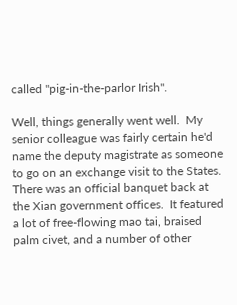called "pig-in-the-parlor Irish".

Well, things generally went well.  My senior colleague was fairly certain he'd name the deputy magistrate as someone to go on an exchange visit to the States. There was an official banquet back at the Xian government offices.  It featured a lot of free-flowing mao tai, braised palm civet, and a number of other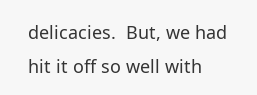delicacies.  But, we had hit it off so well with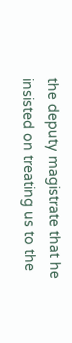the deputy magistrate that he insisted on treating us to the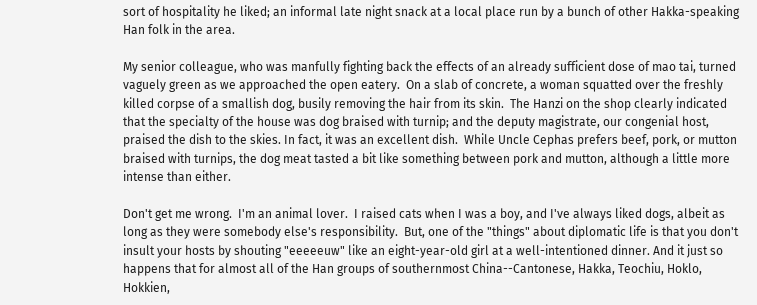sort of hospitality he liked; an informal late night snack at a local place run by a bunch of other Hakka-speaking Han folk in the area.

My senior colleague, who was manfully fighting back the effects of an already sufficient dose of mao tai, turned vaguely green as we approached the open eatery.  On a slab of concrete, a woman squatted over the freshly killed corpse of a smallish dog, busily removing the hair from its skin.  The Hanzi on the shop clearly indicated that the specialty of the house was dog braised with turnip; and the deputy magistrate, our congenial host, praised the dish to the skies. In fact, it was an excellent dish.  While Uncle Cephas prefers beef, pork, or mutton braised with turnips, the dog meat tasted a bit like something between pork and mutton, although a little more intense than either.

Don't get me wrong.  I'm an animal lover.  I raised cats when I was a boy, and I've always liked dogs, albeit as long as they were somebody else's responsibility.  But, one of the "things" about diplomatic life is that you don't insult your hosts by shouting "eeeeeuw" like an eight-year-old girl at a well-intentioned dinner. And it just so happens that for almost all of the Han groups of southernmost China--Cantonese, Hakka, Teochiu, Hoklo, Hokkien,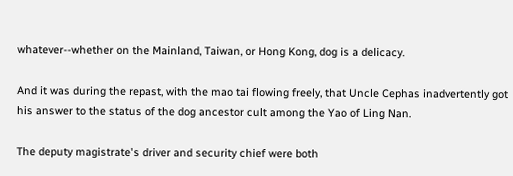whatever--whether on the Mainland, Taiwan, or Hong Kong, dog is a delicacy.

And it was during the repast, with the mao tai flowing freely, that Uncle Cephas inadvertently got his answer to the status of the dog ancestor cult among the Yao of Ling Nan.

The deputy magistrate's driver and security chief were both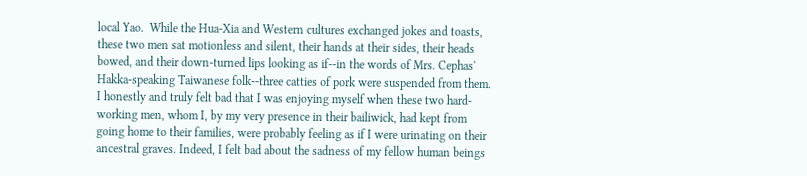local Yao.  While the Hua-Xia and Western cultures exchanged jokes and toasts, these two men sat motionless and silent, their hands at their sides, their heads bowed, and their down-turned lips looking as if--in the words of Mrs. Cephas' Hakka-speaking Taiwanese folk--three catties of pork were suspended from them.  I honestly and truly felt bad that I was enjoying myself when these two hard-working men, whom I, by my very presence in their bailiwick, had kept from going home to their families, were probably feeling as if I were urinating on their ancestral graves. Indeed, I felt bad about the sadness of my fellow human beings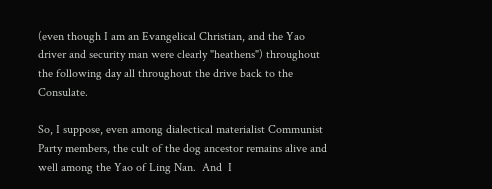(even though I am an Evangelical Christian, and the Yao driver and security man were clearly "heathens") throughout the following day all throughout the drive back to the Consulate.

So, I suppose, even among dialectical materialist Communist Party members, the cult of the dog ancestor remains alive and well among the Yao of Ling Nan.  And  I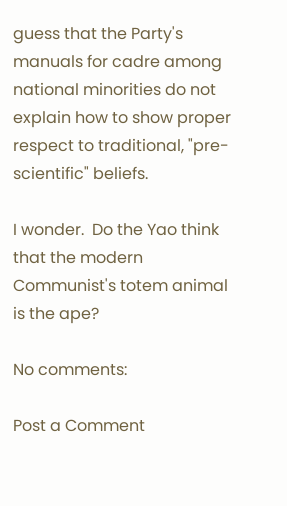guess that the Party's manuals for cadre among national minorities do not explain how to show proper respect to traditional, "pre-scientific" beliefs.

I wonder.  Do the Yao think that the modern Communist's totem animal is the ape?

No comments:

Post a Comment